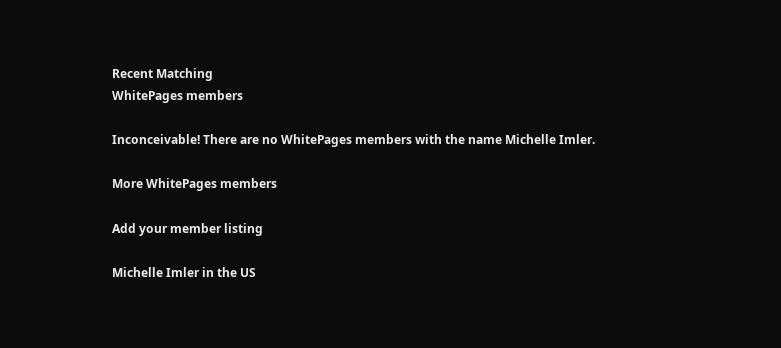Recent Matching
WhitePages members

Inconceivable! There are no WhitePages members with the name Michelle Imler.

More WhitePages members

Add your member listing

Michelle Imler in the US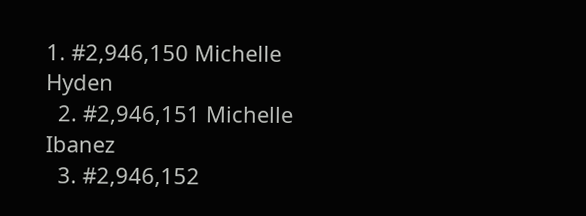1. #2,946,150 Michelle Hyden
  2. #2,946,151 Michelle Ibanez
  3. #2,946,152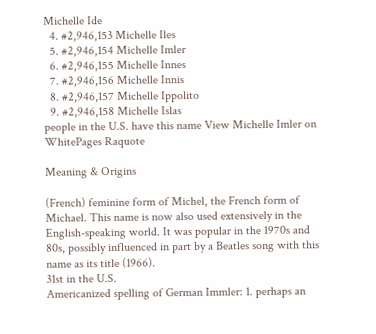Michelle Ide
  4. #2,946,153 Michelle Iles
  5. #2,946,154 Michelle Imler
  6. #2,946,155 Michelle Innes
  7. #2,946,156 Michelle Innis
  8. #2,946,157 Michelle Ippolito
  9. #2,946,158 Michelle Islas
people in the U.S. have this name View Michelle Imler on WhitePages Raquote

Meaning & Origins

(French) feminine form of Michel, the French form of Michael. This name is now also used extensively in the English-speaking world. It was popular in the 1970s and 80s, possibly influenced in part by a Beatles song with this name as its title (1966).
31st in the U.S.
Americanized spelling of German Immler: 1. perhaps an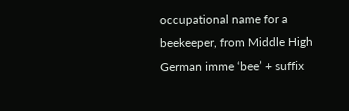occupational name for a beekeeper, from Middle High German imme ‘bee’ + suffix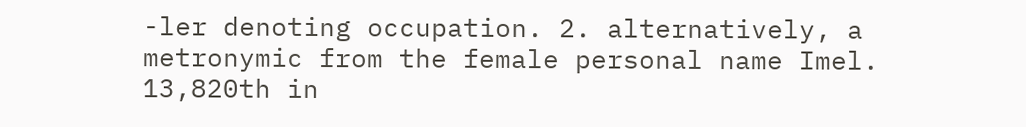-ler denoting occupation. 2. alternatively, a metronymic from the female personal name Imel.
13,820th in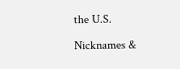the U.S.

Nicknames &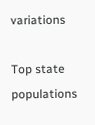variations

Top state populations